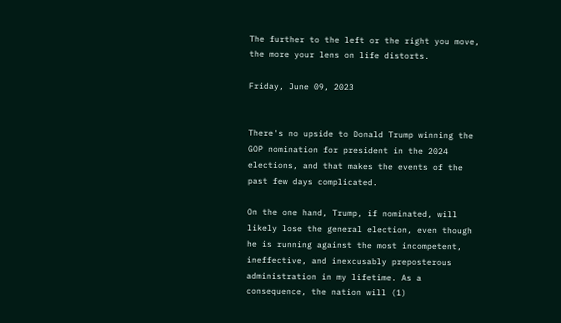The further to the left or the right you move, the more your lens on life distorts.

Friday, June 09, 2023


There's no upside to Donald Trump winning the GOP nomination for president in the 2024 elections, and that makes the events of the past few days complicated.

On the one hand, Trump, if nominated, will likely lose the general election, even though he is running against the most incompetent, ineffective, and inexcusably preposterous administration in my lifetime. As a consequence, the nation will (1)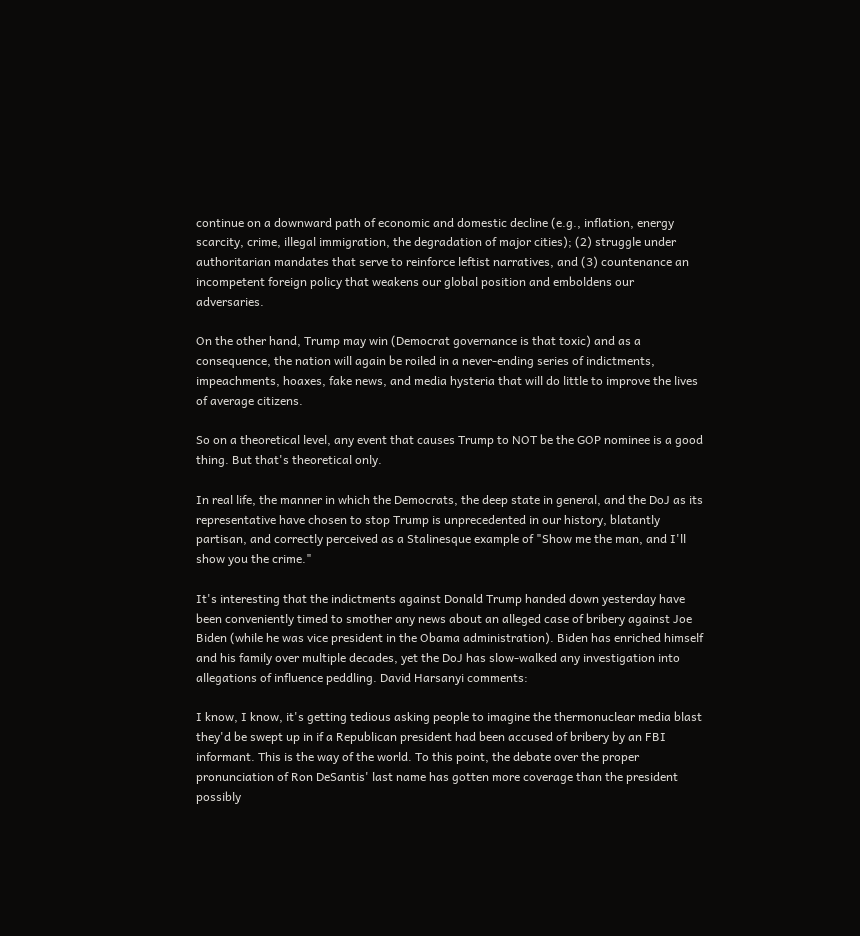continue on a downward path of economic and domestic decline (e.g., inflation, energy scarcity, crime, illegal immigration, the degradation of major cities); (2) struggle under authoritarian mandates that serve to reinforce leftist narratives, and (3) countenance an incompetent foreign policy that weakens our global position and emboldens our adversaries.

On the other hand, Trump may win (Democrat governance is that toxic) and as a consequence, the nation will again be roiled in a never-ending series of indictments, impeachments, hoaxes, fake news, and media hysteria that will do little to improve the lives of average citizens.

So on a theoretical level, any event that causes Trump to NOT be the GOP nominee is a good thing. But that's theoretical only.

In real life, the manner in which the Democrats, the deep state in general, and the DoJ as its representative have chosen to stop Trump is unprecedented in our history, blatantly partisan, and correctly perceived as a Stalinesque example of "Show me the man, and I'll show you the crime."

It's interesting that the indictments against Donald Trump handed down yesterday have been conveniently timed to smother any news about an alleged case of bribery against Joe Biden (while he was vice president in the Obama administration). Biden has enriched himself and his family over multiple decades, yet the DoJ has slow-walked any investigation into allegations of influence peddling. David Harsanyi comments:

I know, I know, it's getting tedious asking people to imagine the thermonuclear media blast they'd be swept up in if a Republican president had been accused of bribery by an FBI informant. This is the way of the world. To this point, the debate over the proper pronunciation of Ron DeSantis' last name has gotten more coverage than the president possibly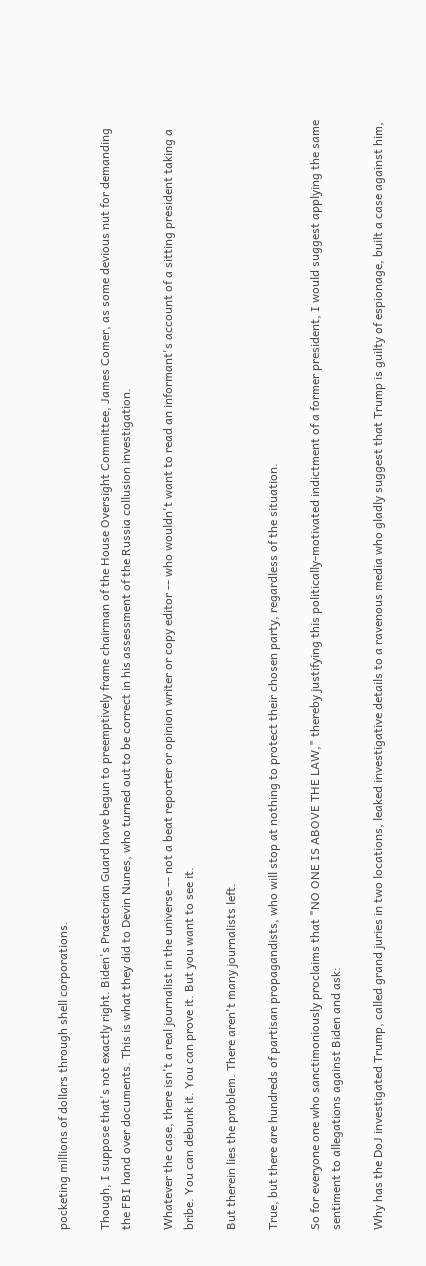pocketing millions of dollars through shell corporations.

Though, I suppose that's not exactly right. Biden's Praetorian Guard have begun to preemptively frame chairman of the House Oversight Committee, James Comer, as some devious nut for demanding the FBI hand over documents. This is what they did to Devin Nunes, who turned out to be correct in his assessment of the Russia collusion investigation.

Whatever the case, there isn't a real journalist in the universe -- not a beat reporter or opinion writer or copy editor -- who wouldn't want to read an informant's account of a sitting president taking a bribe. You can debunk it. You can prove it. But you want to see it.

But therein lies the problem. There aren't many journalists left.

True, but there are hundreds of partisan propagandists, who will stop at nothing to protect their chosen party, regardless of the situation.

So for everyone one who sanctimoniously proclaims that "NO ONE IS ABOVE THE LAW," thereby justifying this politically-motivated indictment of a former president, I would suggest applying the same sentiment to allegations against Biden and ask:

Why has the DoJ investigated Trump, called grand juries in two locations, leaked investigative details to a ravenous media who gladly suggest that Trump is guilty of espionage, built a case against him,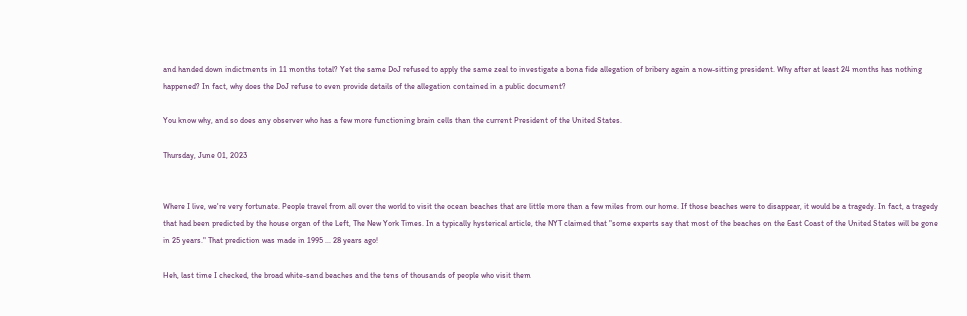and handed down indictments in 11 months total? Yet the same DoJ refused to apply the same zeal to investigate a bona fide allegation of bribery again a now-sitting president. Why after at least 24 months has nothing happened? In fact, why does the DoJ refuse to even provide details of the allegation contained in a public document?

You know why, and so does any observer who has a few more functioning brain cells than the current President of the United States.

Thursday, June 01, 2023


Where I live, we're very fortunate. People travel from all over the world to visit the ocean beaches that are little more than a few miles from our home. If those beaches were to disappear, it would be a tragedy. In fact, a tragedy that had been predicted by the house organ of the Left, The New York Times. In a typically hysterical article, the NYT claimed that "some experts say that most of the beaches on the East Coast of the United States will be gone in 25 years." That prediction was made in 1995 ... 28 years ago!

Heh, last time I checked, the broad white-sand beaches and the tens of thousands of people who visit them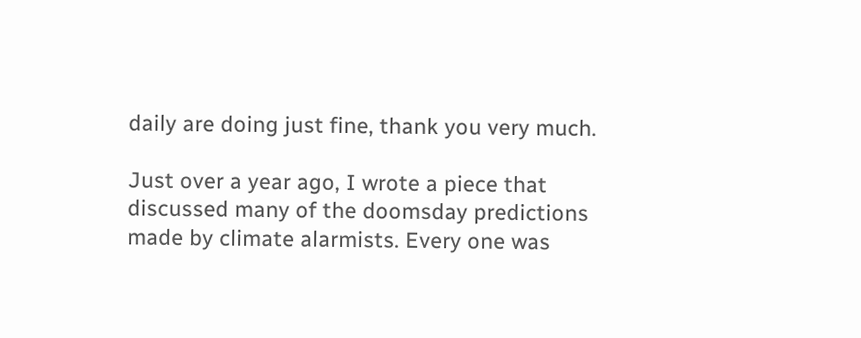daily are doing just fine, thank you very much.

Just over a year ago, I wrote a piece that discussed many of the doomsday predictions made by climate alarmists. Every one was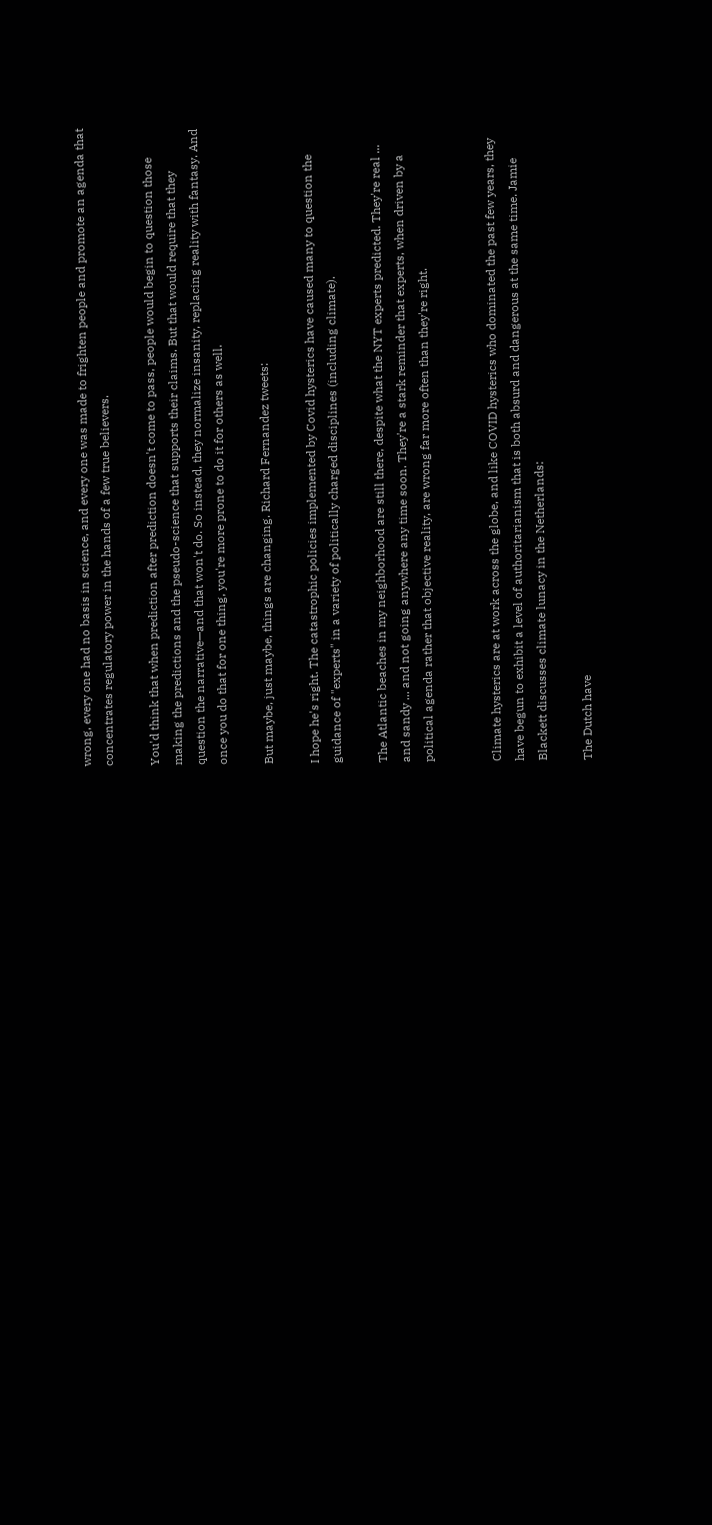wrong, every one had no basis in science, and every one was made to frighten people and promote an agenda that concentrates regulatory power in the hands of a few true believers.

You'd think that when prediction after prediction doesn't come to pass, people would begin to question those making the predictions and the pseudo-science that supports their claims. But that would require that they question the narrative—and that won't do. So instead, they normalize insanity, replacing reality with fantasy. And once you do that for one thing, you're more prone to do it for others as well.

But maybe, just maybe, things are changing. Richard Fernandez tweets:

I hope he's right. The catastrophic policies implemented by Covid hysterics have caused many to question the guidance of "experts" in a variety of politically charged disciplines (including climate).

The Atlantic beaches in my neighborhood are still there, despite what the NYT experts predicted. They're real ... and sandy ... and not going anywhere any time soon. They're a stark reminder that experts, when driven by a political agenda rather that objective reality, are wrong far more often than they're right.


Climate hysterics are at work across the globe, and like COVID hysterics who dominated the past few years, they have begun to exhibit a level of authoritarianism that is both absurd and dangerous at the same time. Jamie Blackett discusses climate lunacy in the Netherlands:

The Dutch have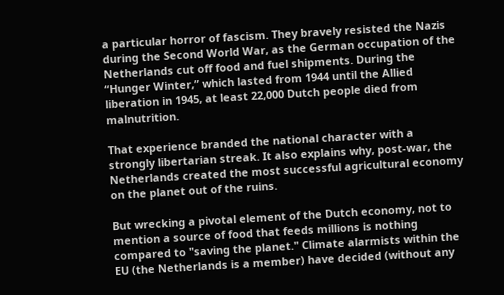a particular horror of fascism. They bravely resisted the Nazis during the Second World War, as the German occupation of the Netherlands cut off food and fuel shipments. During the “Hunger Winter,” which lasted from 1944 until the Allied liberation in 1945, at least 22,000 Dutch people died from malnutrition.

That experience branded the national character with a strongly libertarian streak. It also explains why, post-war, the Netherlands created the most successful agricultural economy on the planet out of the ruins.

But wrecking a pivotal element of the Dutch economy, not to mention a source of food that feeds millions is nothing compared to "saving the planet." Climate alarmists within the EU (the Netherlands is a member) have decided (without any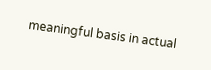meaningful basis in actual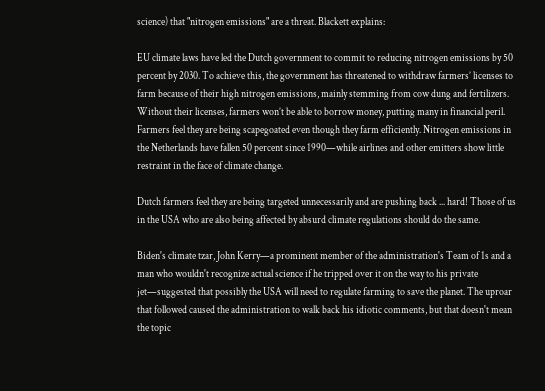science) that "nitrogen emissions" are a threat. Blackett explains:

EU climate laws have led the Dutch government to commit to reducing nitrogen emissions by 50 percent by 2030. To achieve this, the government has threatened to withdraw farmers’ licenses to farm because of their high nitrogen emissions, mainly stemming from cow dung and fertilizers. Without their licenses, farmers won’t be able to borrow money, putting many in financial peril. Farmers feel they are being scapegoated even though they farm efficiently. Nitrogen emissions in the Netherlands have fallen 50 percent since 1990—while airlines and other emitters show little restraint in the face of climate change.

Dutch farmers feel they are being targeted unnecessarily and are pushing back ... hard! Those of us in the USA who are also being affected by absurd climate regulations should do the same.

Biden's climate tzar, John Kerry—a prominent member of the administration's Team of 1s and a man who wouldn't recognize actual science if he tripped over it on the way to his private jet—suggested that possibly the USA will need to regulate farming to save the planet. The uproar that followed caused the administration to walk back his idiotic comments, but that doesn't mean the topic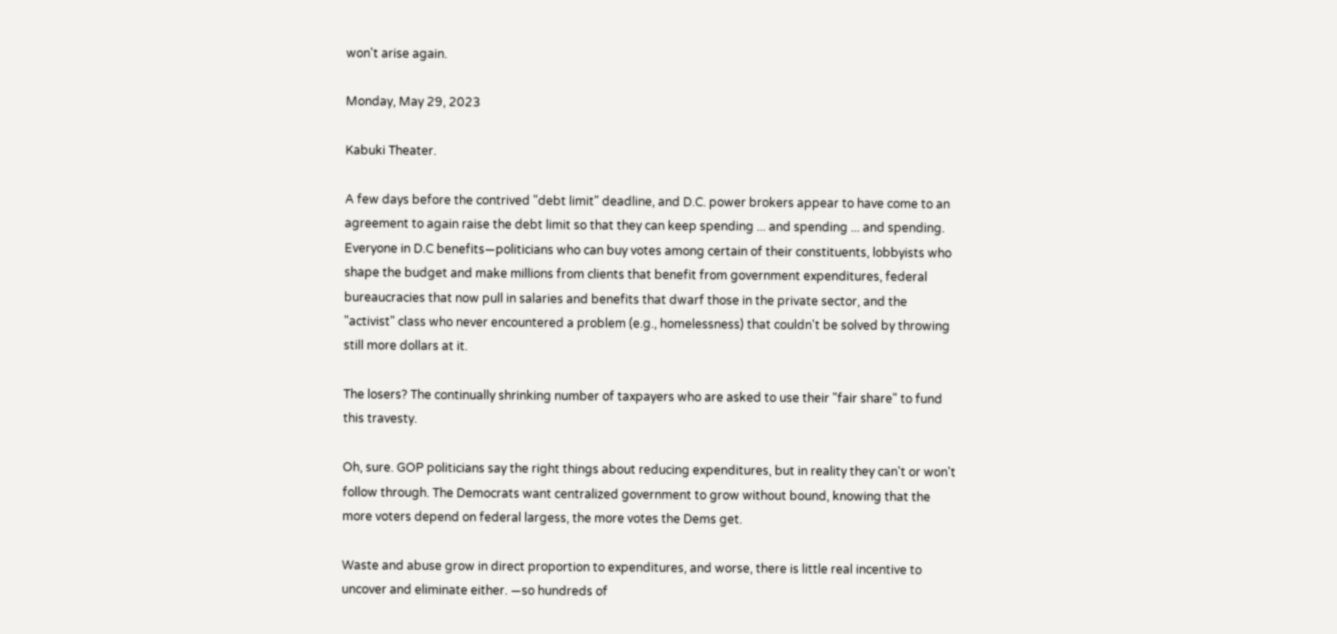won't arise again.

Monday, May 29, 2023

Kabuki Theater.

A few days before the contrived "debt limit" deadline, and D.C. power brokers appear to have come to an agreement to again raise the debt limit so that they can keep spending ... and spending ... and spending. Everyone in D.C benefits—politicians who can buy votes among certain of their constituents, lobbyists who shape the budget and make millions from clients that benefit from government expenditures, federal bureaucracies that now pull in salaries and benefits that dwarf those in the private sector, and the "activist" class who never encountered a problem (e.g., homelessness) that couldn't be solved by throwing still more dollars at it.

The losers? The continually shrinking number of taxpayers who are asked to use their "fair share" to fund this travesty.

Oh, sure. GOP politicians say the right things about reducing expenditures, but in reality they can't or won't follow through. The Democrats want centralized government to grow without bound, knowing that the more voters depend on federal largess, the more votes the Dems get.

Waste and abuse grow in direct proportion to expenditures, and worse, there is little real incentive to uncover and eliminate either. —so hundreds of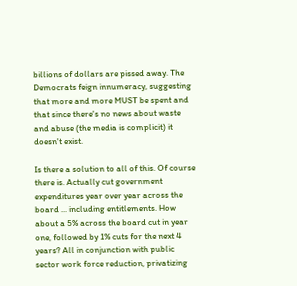billions of dollars are pissed away. The Democrats feign innumeracy, suggesting that more and more MUST be spent and that since there's no news about waste and abuse (the media is complicit) it doesn't exist.

Is there a solution to all of this. Of course there is. Actually cut government expenditures year over year across the board ... including entitlements. How about a 5% across the board cut in year one, followed by 1% cuts for the next 4 years? All in conjunction with public sector work force reduction, privatizing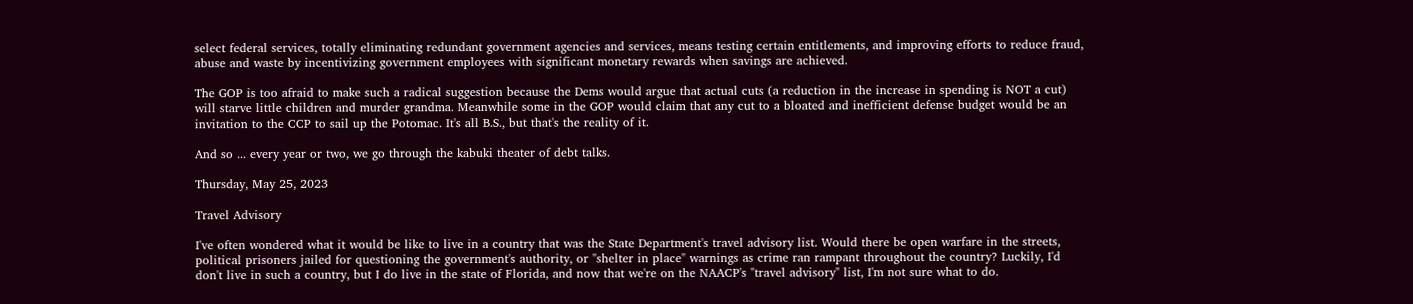select federal services, totally eliminating redundant government agencies and services, means testing certain entitlements, and improving efforts to reduce fraud, abuse and waste by incentivizing government employees with significant monetary rewards when savings are achieved.

The GOP is too afraid to make such a radical suggestion because the Dems would argue that actual cuts (a reduction in the increase in spending is NOT a cut) will starve little children and murder grandma. Meanwhile some in the GOP would claim that any cut to a bloated and inefficient defense budget would be an invitation to the CCP to sail up the Potomac. It's all B.S., but that's the reality of it.

And so ... every year or two, we go through the kabuki theater of debt talks.

Thursday, May 25, 2023

Travel Advisory

I've often wondered what it would be like to live in a country that was the State Department's travel advisory list. Would there be open warfare in the streets, political prisoners jailed for questioning the government's authority, or "shelter in place" warnings as crime ran rampant throughout the country? Luckily, I'd don't live in such a country, but I do live in the state of Florida, and now that we're on the NAACP's "travel advisory" list, I'm not sure what to do.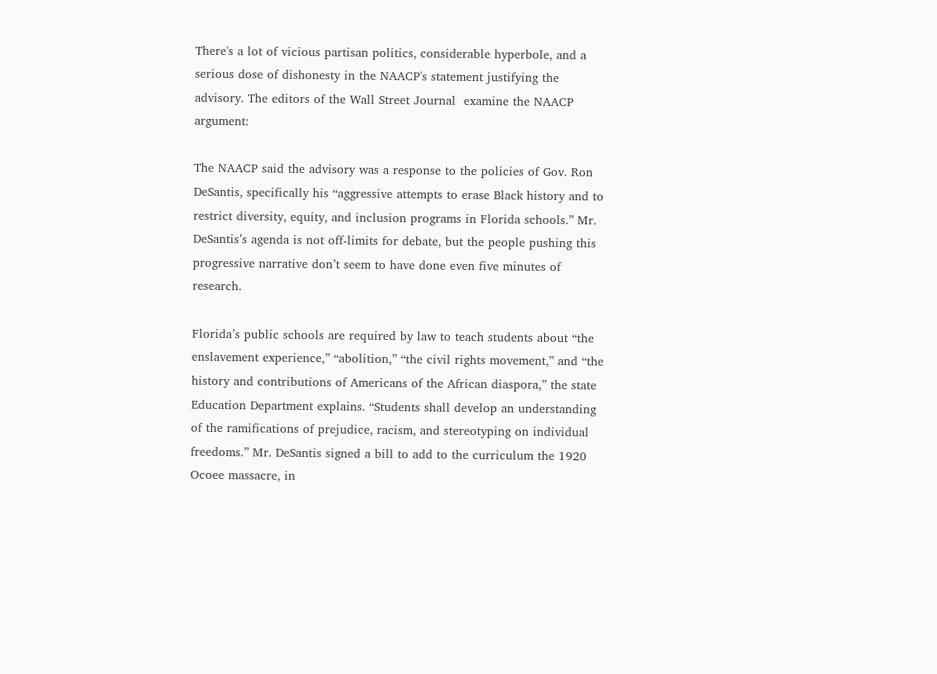There's a lot of vicious partisan politics, considerable hyperbole, and a serious dose of dishonesty in the NAACP's statement justifying the advisory. The editors of the Wall Street Journal  examine the NAACP argument:

The NAACP said the advisory was a response to the policies of Gov. Ron DeSantis, specifically his “aggressive attempts to erase Black history and to restrict diversity, equity, and inclusion programs in Florida schools.” Mr. DeSantis’s agenda is not off-limits for debate, but the people pushing this progressive narrative don’t seem to have done even five minutes of research.

Florida’s public schools are required by law to teach students about “the enslavement experience,” “abolition,” “the civil rights movement,” and “the history and contributions of Americans of the African diaspora,” the state Education Department explains. “Students shall develop an understanding of the ramifications of prejudice, racism, and stereotyping on individual freedoms.” Mr. DeSantis signed a bill to add to the curriculum the 1920 Ocoee massacre, in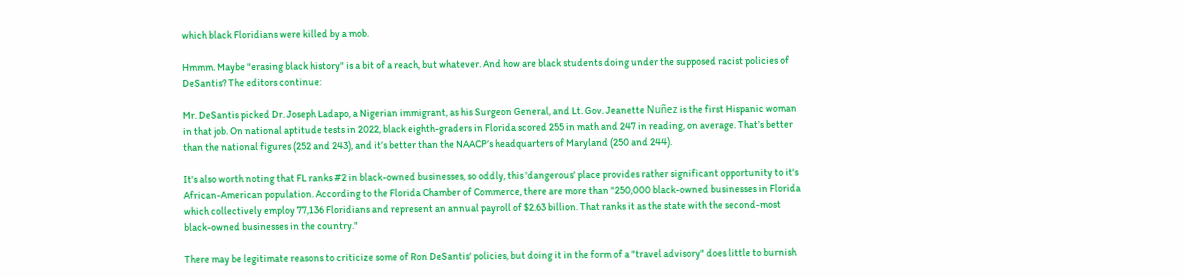which black Floridians were killed by a mob.

Hmmm. Maybe "erasing black history" is a bit of a reach, but whatever. And how are black students doing under the supposed racist policies of DeSantis? The editors continue:

Mr. DeSantis picked Dr. Joseph Ladapo, a Nigerian immigrant, as his Surgeon General, and Lt. Gov. Jeanette Nuñez is the first Hispanic woman in that job. On national aptitude tests in 2022, black eighth-graders in Florida scored 255 in math and 247 in reading, on average. That’s better than the national figures (252 and 243), and it’s better than the NAACP’s headquarters of Maryland (250 and 244).

It's also worth noting that FL ranks #2 in black-owned businesses, so oddly, this 'dangerous' place provides rather significant opportunity to it's African-American population. According to the Florida Chamber of Commerce, there are more than "250,000 black-owned businesses in Florida which collectively employ 77,136 Floridians and represent an annual payroll of $2.63 billion. That ranks it as the state with the second-most black-owned businesses in the country."

There may be legitimate reasons to criticize some of Ron DeSantis' policies, but doing it in the form of a "travel advisory" does little to burnish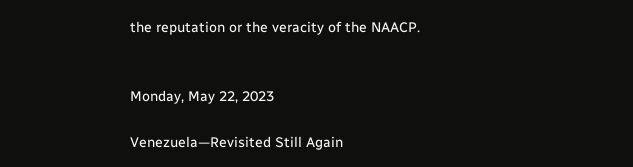the reputation or the veracity of the NAACP.


Monday, May 22, 2023

Venezuela—Revisited Still Again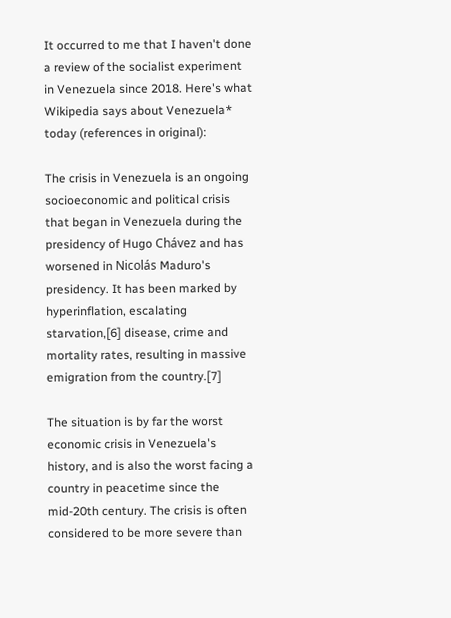It occurred to me that I haven't done a review of the socialist experiment in Venezuela since 2018. Here's what Wikipedia says about Venezuela* today (references in original):

The crisis in Venezuela is an ongoing socioeconomic and political crisis that began in Venezuela during the presidency of Hugo Chávez and has worsened in Nicolás Maduro's presidency. It has been marked by hyperinflation, escalating starvation,[6] disease, crime and mortality rates, resulting in massive emigration from the country.[7]

The situation is by far the worst economic crisis in Venezuela's history, and is also the worst facing a country in peacetime since the mid-20th century. The crisis is often considered to be more severe than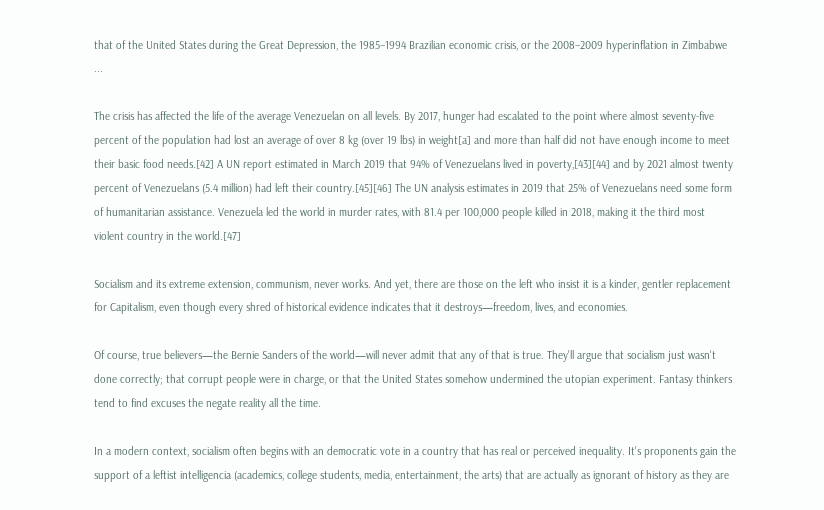that of the United States during the Great Depression, the 1985–1994 Brazilian economic crisis, or the 2008–2009 hyperinflation in Zimbabwe ...

The crisis has affected the life of the average Venezuelan on all levels. By 2017, hunger had escalated to the point where almost seventy-five percent of the population had lost an average of over 8 kg (over 19 lbs) in weight[a] and more than half did not have enough income to meet their basic food needs.[42] A UN report estimated in March 2019 that 94% of Venezuelans lived in poverty,[43][44] and by 2021 almost twenty percent of Venezuelans (5.4 million) had left their country.[45][46] The UN analysis estimates in 2019 that 25% of Venezuelans need some form of humanitarian assistance. Venezuela led the world in murder rates, with 81.4 per 100,000 people killed in 2018, making it the third most violent country in the world.[47]

Socialism and its extreme extension, communism, never works. And yet, there are those on the left who insist it is a kinder, gentler replacement for Capitalism, even though every shred of historical evidence indicates that it destroys—freedom, lives, and economies.

Of course, true believers—the Bernie Sanders of the world—will never admit that any of that is true. They'll argue that socialism just wasn't done correctly; that corrupt people were in charge, or that the United States somehow undermined the utopian experiment. Fantasy thinkers tend to find excuses the negate reality all the time.

In a modern context, socialism often begins with an democratic vote in a country that has real or perceived inequality. It's proponents gain the support of a leftist intelligencia (academics, college students, media, entertainment, the arts) that are actually as ignorant of history as they are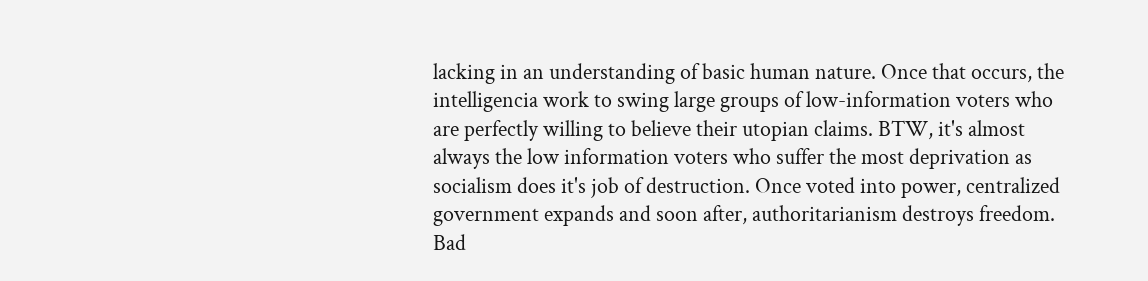lacking in an understanding of basic human nature. Once that occurs, the intelligencia work to swing large groups of low-information voters who are perfectly willing to believe their utopian claims. BTW, it's almost always the low information voters who suffer the most deprivation as socialism does it's job of destruction. Once voted into power, centralized government expands and soon after, authoritarianism destroys freedom. Bad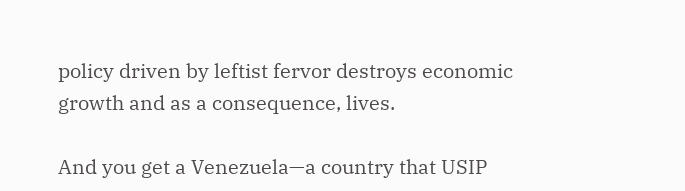policy driven by leftist fervor destroys economic growth and as a consequence, lives.

And you get a Venezuela—a country that USIP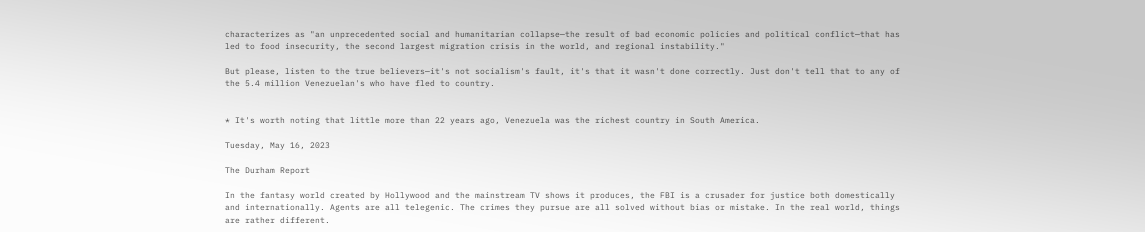characterizes as "an unprecedented social and humanitarian collapse—the result of bad economic policies and political conflict—that has led to food insecurity, the second largest migration crisis in the world, and regional instability."

But please, listen to the true believers—it's not socialism's fault, it's that it wasn't done correctly. Just don't tell that to any of the 5.4 million Venezuelan's who have fled to country.


* It's worth noting that little more than 22 years ago, Venezuela was the richest country in South America.

Tuesday, May 16, 2023

The Durham Report

In the fantasy world created by Hollywood and the mainstream TV shows it produces, the FBI is a crusader for justice both domestically and internationally. Agents are all telegenic. The crimes they pursue are all solved without bias or mistake. In the real world, things are rather different.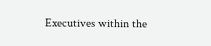Executives within the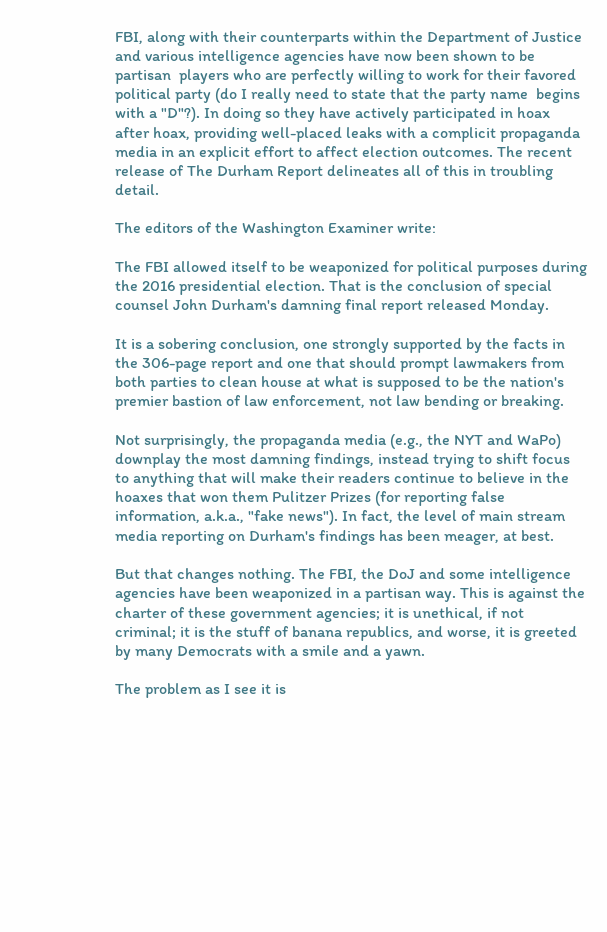FBI, along with their counterparts within the Department of Justice and various intelligence agencies have now been shown to be partisan  players who are perfectly willing to work for their favored political party (do I really need to state that the party name  begins with a "D"?). In doing so they have actively participated in hoax after hoax, providing well-placed leaks with a complicit propaganda media in an explicit effort to affect election outcomes. The recent release of The Durham Report delineates all of this in troubling detail.

The editors of the Washington Examiner write:

The FBI allowed itself to be weaponized for political purposes during the 2016 presidential election. That is the conclusion of special counsel John Durham's damning final report released Monday.

It is a sobering conclusion, one strongly supported by the facts in the 306-page report and one that should prompt lawmakers from both parties to clean house at what is supposed to be the nation's premier bastion of law enforcement, not law bending or breaking.

Not surprisingly, the propaganda media (e.g., the NYT and WaPo) downplay the most damning findings, instead trying to shift focus to anything that will make their readers continue to believe in the hoaxes that won them Pulitzer Prizes (for reporting false information, a.k.a., "fake news"). In fact, the level of main stream media reporting on Durham's findings has been meager, at best.

But that changes nothing. The FBI, the DoJ and some intelligence agencies have been weaponized in a partisan way. This is against the charter of these government agencies; it is unethical, if not criminal; it is the stuff of banana republics, and worse, it is greeted by many Democrats with a smile and a yawn.

The problem as I see it is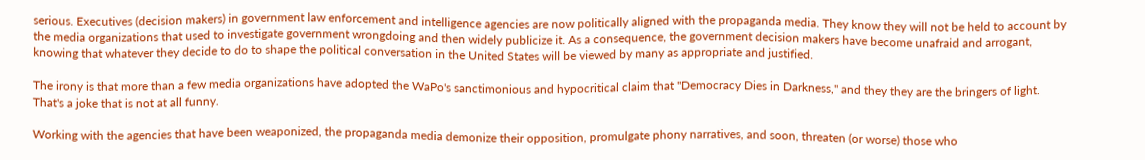serious. Executives (decision makers) in government law enforcement and intelligence agencies are now politically aligned with the propaganda media. They know they will not be held to account by the media organizations that used to investigate government wrongdoing and then widely publicize it. As a consequence, the government decision makers have become unafraid and arrogant, knowing that whatever they decide to do to shape the political conversation in the United States will be viewed by many as appropriate and justified.

The irony is that more than a few media organizations have adopted the WaPo's sanctimonious and hypocritical claim that "Democracy Dies in Darkness," and they they are the bringers of light. That's a joke that is not at all funny.

Working with the agencies that have been weaponized, the propaganda media demonize their opposition, promulgate phony narratives, and soon, threaten (or worse) those who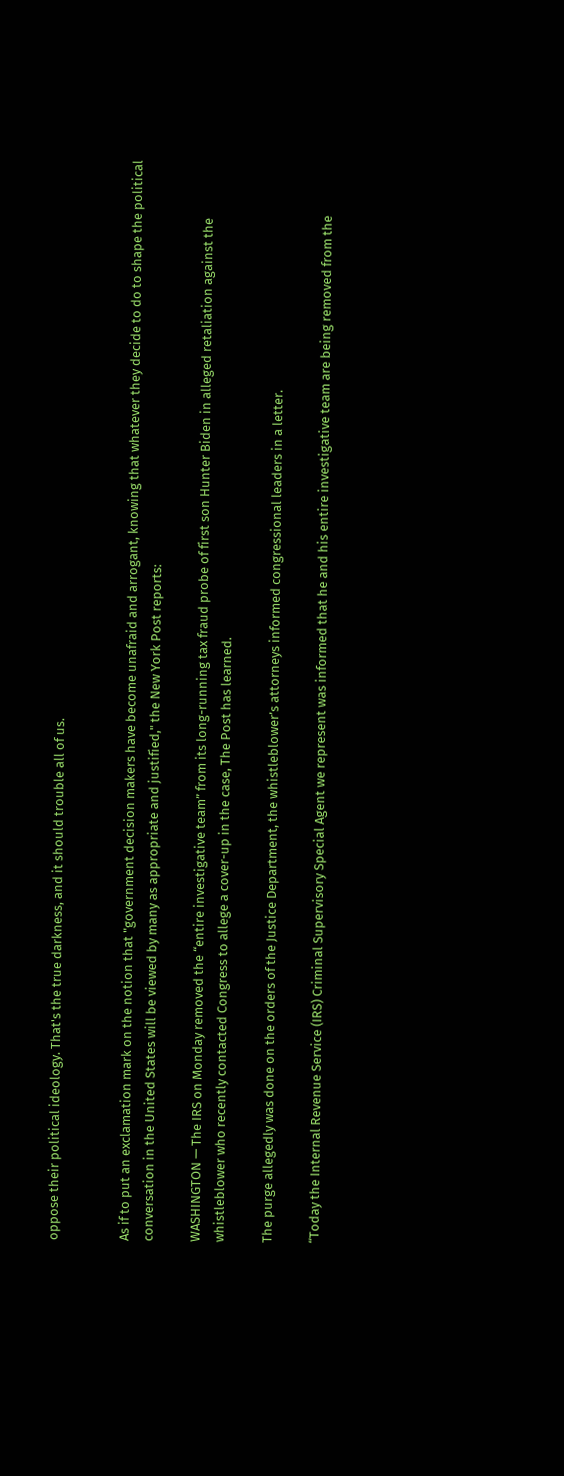oppose their political ideology. That's the true darkness, and it should trouble all of us.


As if to put an exclamation mark on the notion that "government decision makers have become unafraid and arrogant, knowing that whatever they decide to do to shape the political conversation in the United States will be viewed by many as appropriate and justified," the New York Post reports:

WASHINGTON — The IRS on Monday removed the “entire investigative team” from its long-running tax fraud probe of first son Hunter Biden in alleged retaliation against the whistleblower who recently contacted Congress to allege a cover-up in the case, The Post has learned.

The purge allegedly was done on the orders of the Justice Department, the whistleblower’s attorneys informed congressional leaders in a letter.

“Today the Internal Revenue Service (IRS) Criminal Supervisory Special Agent we represent was informed that he and his entire investigative team are being removed from the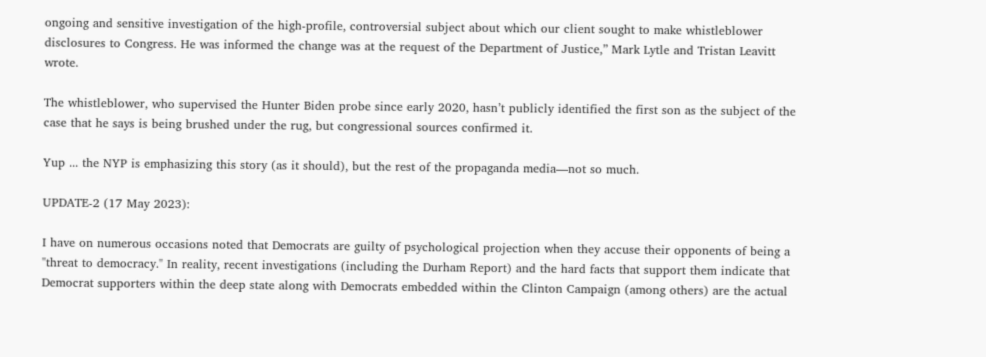ongoing and sensitive investigation of the high-profile, controversial subject about which our client sought to make whistleblower disclosures to Congress. He was informed the change was at the request of the Department of Justice,” Mark Lytle and Tristan Leavitt wrote.

The whistleblower, who supervised the Hunter Biden probe since early 2020, hasn’t publicly identified the first son as the subject of the case that he says is being brushed under the rug, but congressional sources confirmed it.

Yup ... the NYP is emphasizing this story (as it should), but the rest of the propaganda media—not so much.

UPDATE-2 (17 May 2023):

I have on numerous occasions noted that Democrats are guilty of psychological projection when they accuse their opponents of being a "threat to democracy." In reality, recent investigations (including the Durham Report) and the hard facts that support them indicate that Democrat supporters within the deep state along with Democrats embedded within the Clinton Campaign (among others) are the actual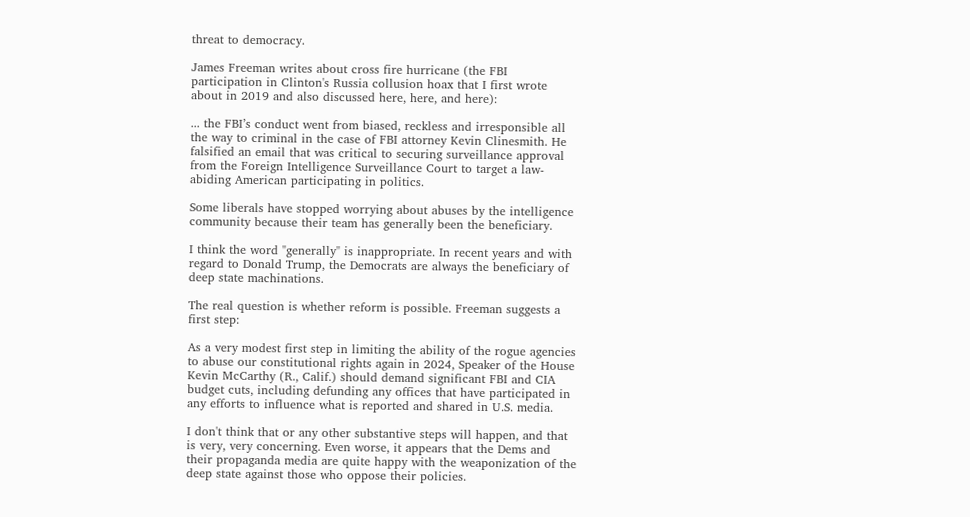threat to democracy.

James Freeman writes about cross fire hurricane (the FBI participation in Clinton's Russia collusion hoax that I first wrote about in 2019 and also discussed here, here, and here):

... the FBI’s conduct went from biased, reckless and irresponsible all the way to criminal in the case of FBI attorney Kevin Clinesmith. He falsified an email that was critical to securing surveillance approval from the Foreign Intelligence Surveillance Court to target a law-abiding American participating in politics.

Some liberals have stopped worrying about abuses by the intelligence community because their team has generally been the beneficiary.

I think the word "generally" is inappropriate. In recent years and with regard to Donald Trump, the Democrats are always the beneficiary of deep state machinations.

The real question is whether reform is possible. Freeman suggests a first step:

As a very modest first step in limiting the ability of the rogue agencies to abuse our constitutional rights again in 2024, Speaker of the House Kevin McCarthy (R., Calif.) should demand significant FBI and CIA budget cuts, including defunding any offices that have participated in any efforts to influence what is reported and shared in U.S. media.

I don't think that or any other substantive steps will happen, and that is very, very concerning. Even worse, it appears that the Dems and their propaganda media are quite happy with the weaponization of the deep state against those who oppose their policies.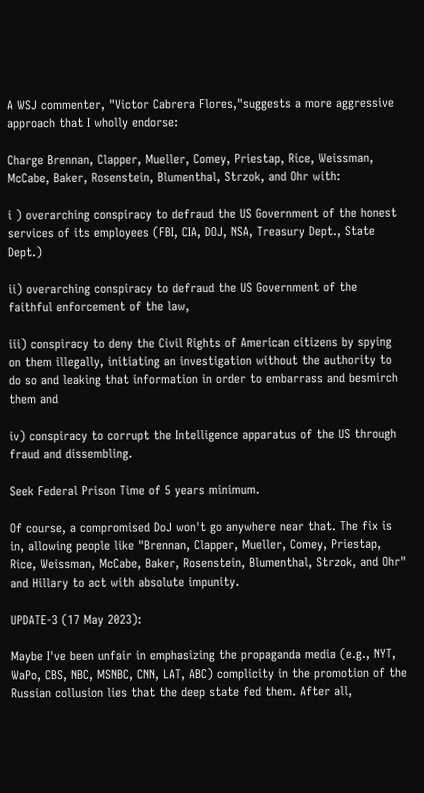A WSJ commenter, "Victor Cabrera Flores,"suggests a more aggressive approach that I wholly endorse:

Charge Brennan, Clapper, Mueller, Comey, Priestap, Rice, Weissman, McCabe, Baker, Rosenstein, Blumenthal, Strzok, and Ohr with:

i ) overarching conspiracy to defraud the US Government of the honest services of its employees (FBI, CIA, DOJ, NSA, Treasury Dept., State Dept.)

ii) overarching conspiracy to defraud the US Government of the faithful enforcement of the law,

iii) conspiracy to deny the Civil Rights of American citizens by spying on them illegally, initiating an investigation without the authority to do so and leaking that information in order to embarrass and besmirch them and

iv) conspiracy to corrupt the Intelligence apparatus of the US through fraud and dissembling.

Seek Federal Prison Time of 5 years minimum.

Of course, a compromised DoJ won't go anywhere near that. The fix is in, allowing people like "Brennan, Clapper, Mueller, Comey, Priestap, Rice, Weissman, McCabe, Baker, Rosenstein, Blumenthal, Strzok, and Ohr" and Hillary to act with absolute impunity.

UPDATE-3 (17 May 2023):

Maybe I've been unfair in emphasizing the propaganda media (e.g., NYT, WaPo, CBS, NBC, MSNBC, CNN, LAT, ABC) complicity in the promotion of the Russian collusion lies that the deep state fed them. After all,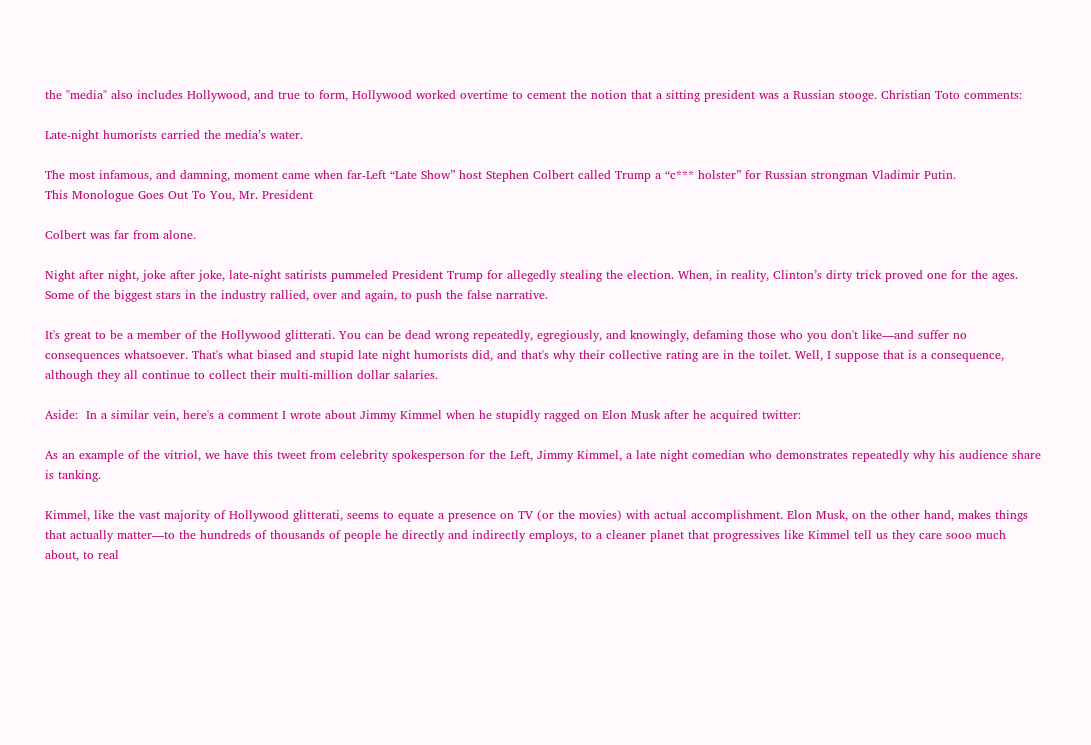the "media" also includes Hollywood, and true to form, Hollywood worked overtime to cement the notion that a sitting president was a Russian stooge. Christian Toto comments:

Late-night humorists carried the media’s water.

The most infamous, and damning, moment came when far-Left “Late Show” host Stephen Colbert called Trump a “c*** holster” for Russian strongman Vladimir Putin.
This Monologue Goes Out To You, Mr. President

Colbert was far from alone.

Night after night, joke after joke, late-night satirists pummeled President Trump for allegedly stealing the election. When, in reality, Clinton’s dirty trick proved one for the ages. Some of the biggest stars in the industry rallied, over and again, to push the false narrative.

It's great to be a member of the Hollywood glitterati. You can be dead wrong repeatedly, egregiously, and knowingly, defaming those who you don't like—and suffer no consequences whatsoever. That's what biased and stupid late night humorists did, and that's why their collective rating are in the toilet. Well, I suppose that is a consequence, although they all continue to collect their multi-million dollar salaries.

Aside:  In a similar vein, here's a comment I wrote about Jimmy Kimmel when he stupidly ragged on Elon Musk after he acquired twitter:

As an example of the vitriol, we have this tweet from celebrity spokesperson for the Left, Jimmy Kimmel, a late night comedian who demonstrates repeatedly why his audience share is tanking.

Kimmel, like the vast majority of Hollywood glitterati, seems to equate a presence on TV (or the movies) with actual accomplishment. Elon Musk, on the other hand, makes things that actually matter—to the hundreds of thousands of people he directly and indirectly employs, to a cleaner planet that progressives like Kimmel tell us they care sooo much about, to real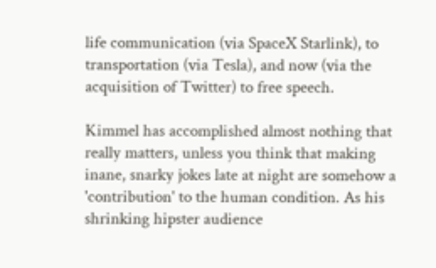life communication (via SpaceX Starlink), to transportation (via Tesla), and now (via the acquisition of Twitter) to free speech.

Kimmel has accomplished almost nothing that really matters, unless you think that making inane, snarky jokes late at night are somehow a 'contribution' to the human condition. As his shrinking hipster audience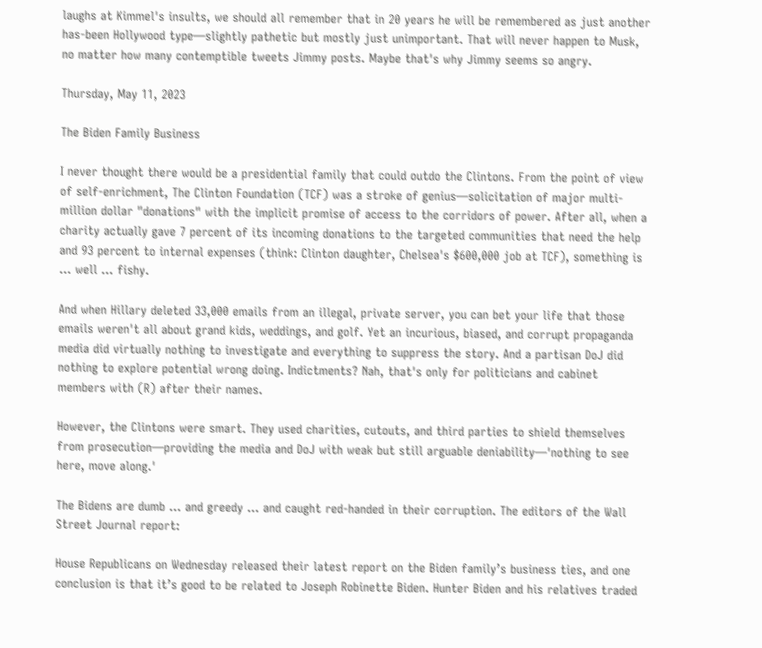laughs at Kimmel's insults, we should all remember that in 20 years he will be remembered as just another has-been Hollywood type—slightly pathetic but mostly just unimportant. That will never happen to Musk, no matter how many contemptible tweets Jimmy posts. Maybe that's why Jimmy seems so angry.

Thursday, May 11, 2023

The Biden Family Business

I never thought there would be a presidential family that could outdo the Clintons. From the point of view of self-enrichment, The Clinton Foundation (TCF) was a stroke of genius—solicitation of major multi-million dollar "donations" with the implicit promise of access to the corridors of power. After all, when a charity actually gave 7 percent of its incoming donations to the targeted communities that need the help and 93 percent to internal expenses (think: Clinton daughter, Chelsea's $600,000 job at TCF), something is ... well ... fishy.

And when Hillary deleted 33,000 emails from an illegal, private server, you can bet your life that those emails weren't all about grand kids, weddings, and golf. Yet an incurious, biased, and corrupt propaganda media did virtually nothing to investigate and everything to suppress the story. And a partisan DoJ did nothing to explore potential wrong doing. Indictments? Nah, that's only for politicians and cabinet members with (R) after their names.

However, the Clintons were smart. They used charities, cutouts, and third parties to shield themselves from prosecution—providing the media and DoJ with weak but still arguable deniability—'nothing to see here, move along.'

The Bidens are dumb ... and greedy ... and caught red-handed in their corruption. The editors of the Wall Street Journal report:

House Republicans on Wednesday released their latest report on the Biden family’s business ties, and one conclusion is that it’s good to be related to Joseph Robinette Biden. Hunter Biden and his relatives traded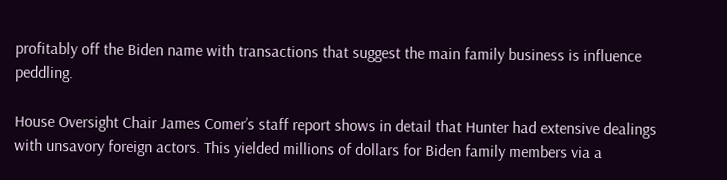profitably off the Biden name with transactions that suggest the main family business is influence peddling.

House Oversight Chair James Comer’s staff report shows in detail that Hunter had extensive dealings with unsavory foreign actors. This yielded millions of dollars for Biden family members via a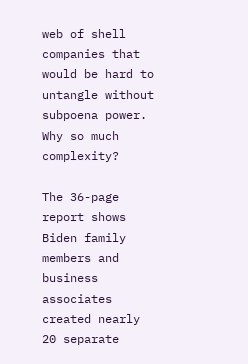web of shell companies that would be hard to untangle without subpoena power. Why so much complexity?

The 36-page report shows Biden family members and business associates created nearly 20 separate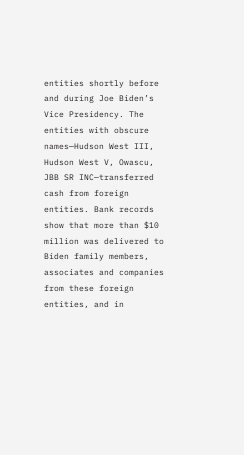entities shortly before and during Joe Biden’s Vice Presidency. The entities with obscure names—Hudson West III, Hudson West V, Owascu, JBB SR INC—transferred cash from foreign entities. Bank records show that more than $10 million was delivered to Biden family members, associates and companies from these foreign entities, and in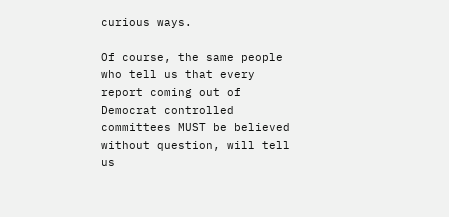curious ways.

Of course, the same people who tell us that every report coming out of Democrat controlled committees MUST be believed without question, will tell us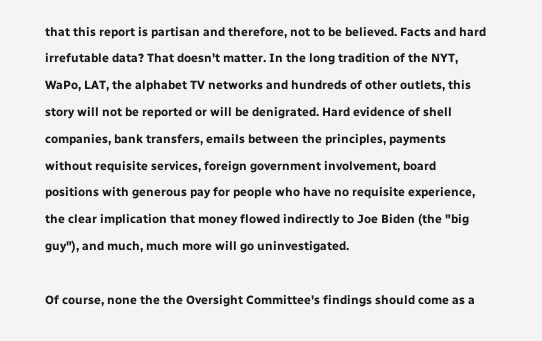that this report is partisan and therefore, not to be believed. Facts and hard irrefutable data? That doesn't matter. In the long tradition of the NYT, WaPo, LAT, the alphabet TV networks and hundreds of other outlets, this story will not be reported or will be denigrated. Hard evidence of shell companies, bank transfers, emails between the principles, payments without requisite services, foreign government involvement, board positions with generous pay for people who have no requisite experience, the clear implication that money flowed indirectly to Joe Biden (the "big guy"), and much, much more will go uninvestigated.

Of course, none the the Oversight Committee's findings should come as a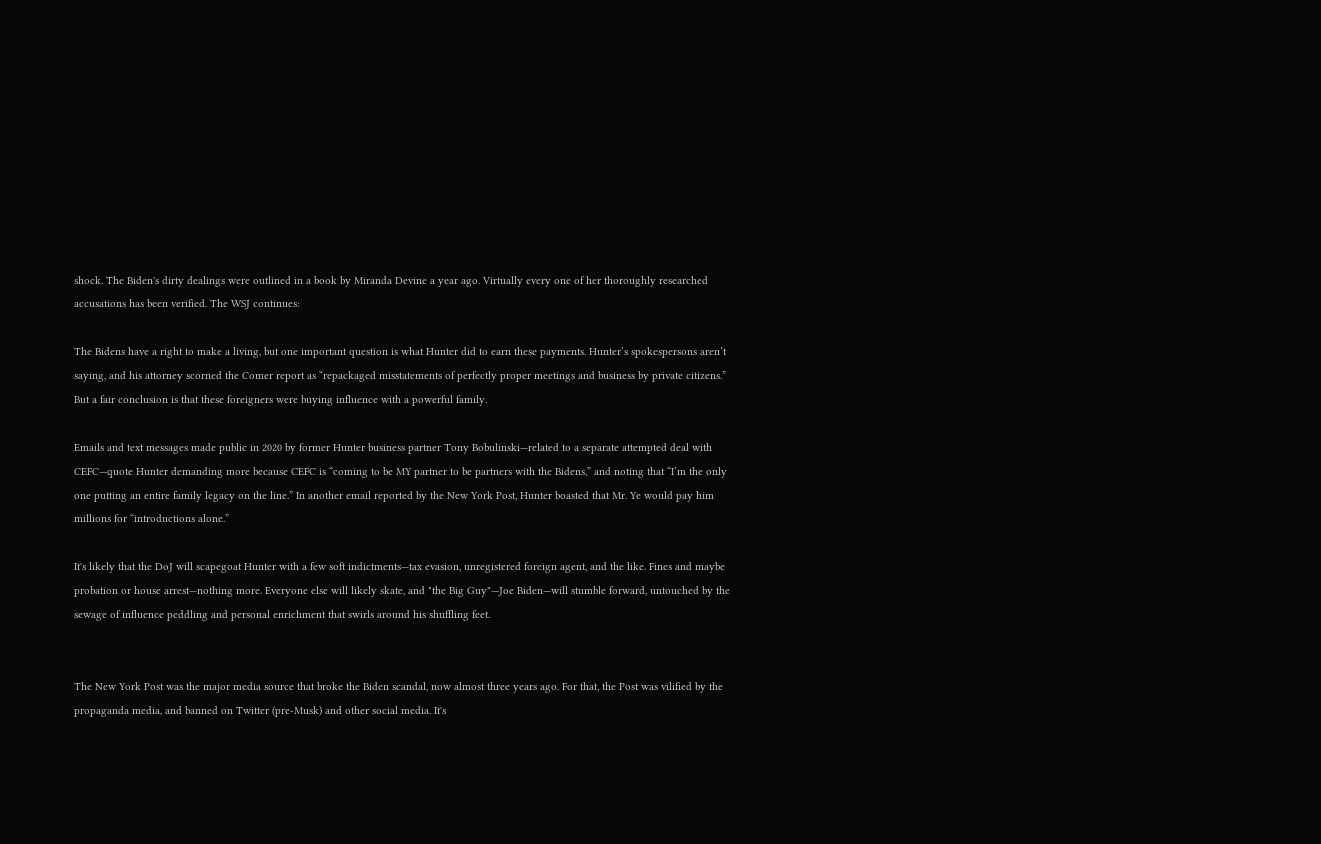shock. The Biden's dirty dealings were outlined in a book by Miranda Devine a year ago. Virtually every one of her thoroughly researched accusations has been verified. The WSJ continues:

The Bidens have a right to make a living, but one important question is what Hunter did to earn these payments. Hunter’s spokespersons aren’t saying, and his attorney scorned the Comer report as “repackaged misstatements of perfectly proper meetings and business by private citizens.” But a fair conclusion is that these foreigners were buying influence with a powerful family.

Emails and text messages made public in 2020 by former Hunter business partner Tony Bobulinski—related to a separate attempted deal with CEFC—quote Hunter demanding more because CEFC is “coming to be MY partner to be partners with the Bidens,” and noting that “I’m the only one putting an entire family legacy on the line.” In another email reported by the New York Post, Hunter boasted that Mr. Ye would pay him millions for “introductions alone.”

It's likely that the DoJ will scapegoat Hunter with a few soft indictments—tax evasion, unregistered foreign agent, and the like. Fines and maybe probation or house arrest—nothing more. Everyone else will likely skate, and "the Big Guy"—Joe Biden—will stumble forward, untouched by the sewage of influence peddling and personal enrichment that swirls around his shuffling feet.


The New York Post was the major media source that broke the Biden scandal, now almost three years ago. For that, the Post was vilified by the propaganda media, and banned on Twitter (pre-Musk) and other social media. It's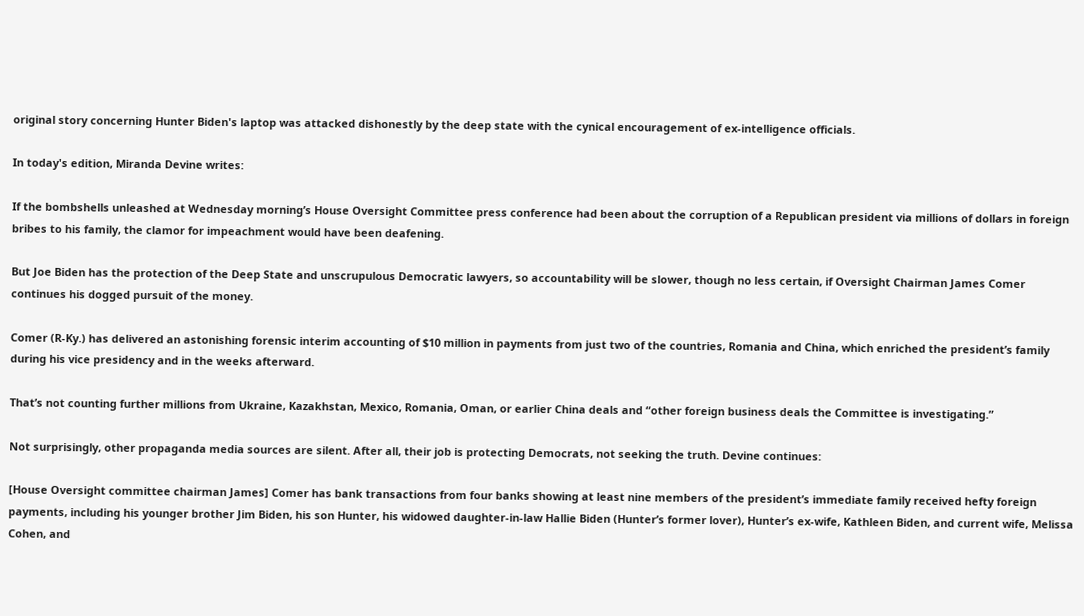original story concerning Hunter Biden's laptop was attacked dishonestly by the deep state with the cynical encouragement of ex-intelligence officials.

In today's edition, Miranda Devine writes:

If the bombshells unleashed at Wednesday morning’s House Oversight Committee press conference had been about the corruption of a Republican president via millions of dollars in foreign bribes to his family, the clamor for impeachment would have been deafening.

But Joe Biden has the protection of the Deep State and unscrupulous Democratic lawyers, so accountability will be slower, though no less certain, if Oversight Chairman James Comer continues his dogged pursuit of the money.

Comer (R-Ky.) has delivered an astonishing forensic interim accounting of $10 million in payments from just two of the countries, Romania and China, which enriched the president’s family during his vice presidency and in the weeks afterward.

That’s not counting further millions from Ukraine, Kazakhstan, Mexico, Romania, Oman, or earlier China deals and “other foreign business deals the Committee is investigating.”

Not surprisingly, other propaganda media sources are silent. After all, their job is protecting Democrats, not seeking the truth. Devine continues:

[House Oversight committee chairman James] Comer has bank transactions from four banks showing at least nine members of the president’s immediate family received hefty foreign payments, including his younger brother Jim Biden, his son Hunter, his widowed daughter-in-law Hallie Biden (Hunter’s former lover), Hunter’s ex-wife, Kathleen Biden, and current wife, Melissa Cohen, and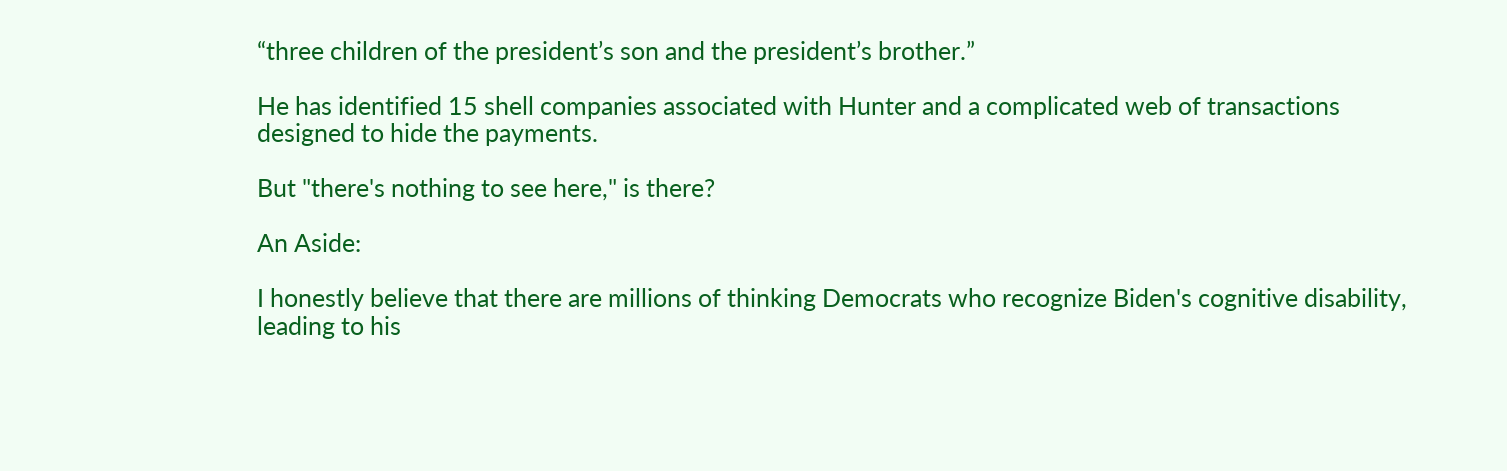“three children of the president’s son and the president’s brother.”

He has identified 15 shell companies associated with Hunter and a complicated web of transactions designed to hide the payments.

But "there's nothing to see here," is there?

An Aside:

I honestly believe that there are millions of thinking Democrats who recognize Biden's cognitive disability, leading to his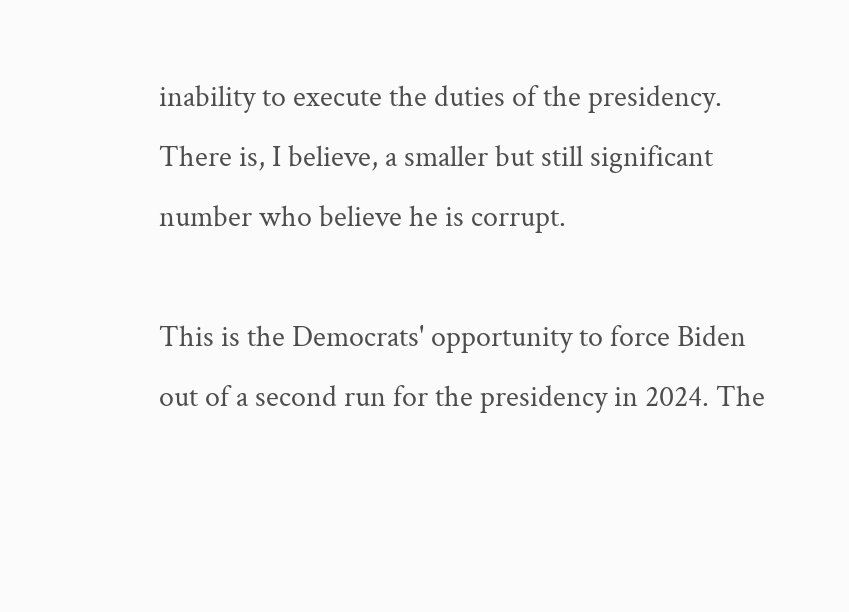inability to execute the duties of the presidency. There is, I believe, a smaller but still significant number who believe he is corrupt.

This is the Democrats' opportunity to force Biden out of a second run for the presidency in 2024. The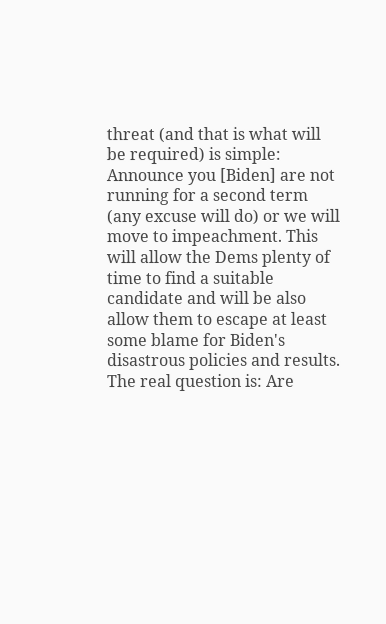threat (and that is what will be required) is simple: Announce you [Biden] are not running for a second term (any excuse will do) or we will move to impeachment. This will allow the Dems plenty of time to find a suitable candidate and will be also allow them to escape at least some blame for Biden's disastrous policies and results. The real question is: Are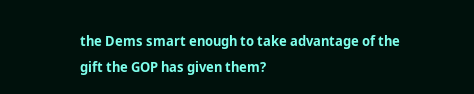the Dems smart enough to take advantage of the gift the GOP has given them?